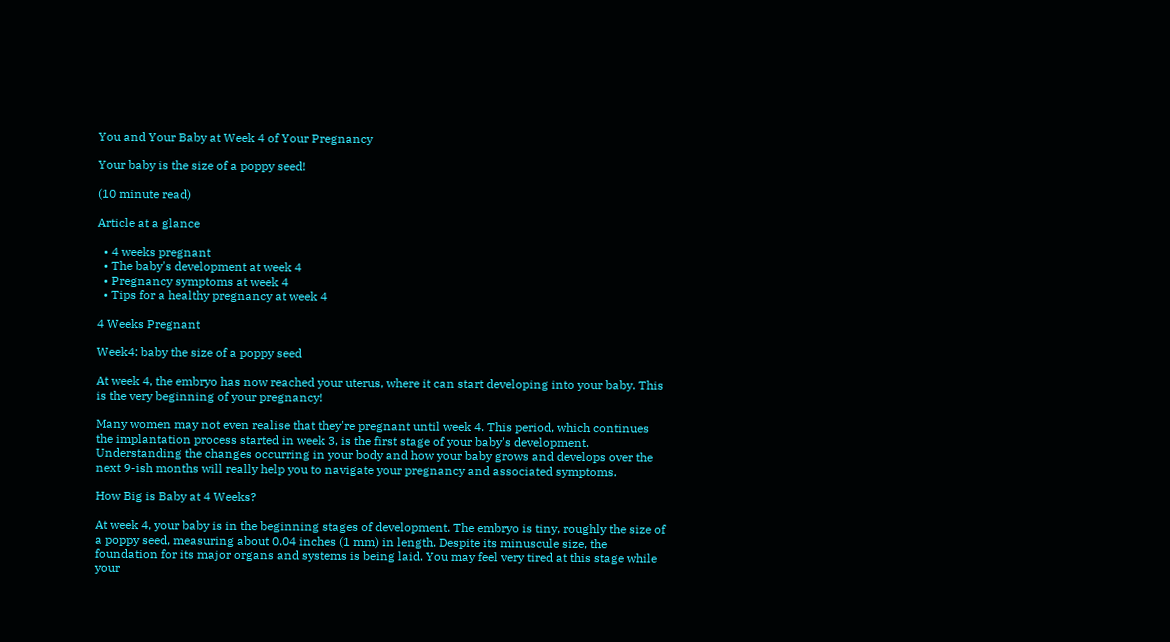You and Your Baby at Week 4 of Your Pregnancy

Your baby is the size of a poppy seed!

(10 minute read)

Article at a glance

  • 4 weeks pregnant
  • The baby's development at week 4
  • Pregnancy symptoms at week 4
  • Tips for a healthy pregnancy at week 4

4 Weeks Pregnant

Week4: baby the size of a poppy seed

At week 4, the embryo has now reached your uterus, where it can start developing into your baby. This is the very beginning of your pregnancy!

Many women may not even realise that they're pregnant until week 4. This period, which continues the implantation process started in week 3, is the first stage of your baby's development. Understanding the changes occurring in your body and how your baby grows and develops over the next 9-ish months will really help you to navigate your pregnancy and associated symptoms.

How Big is Baby at 4 Weeks?

At week 4, your baby is in the beginning stages of development. The embryo is tiny, roughly the size of a poppy seed, measuring about 0.04 inches (1 mm) in length. Despite its minuscule size, the foundation for its major organs and systems is being laid. You may feel very tired at this stage while your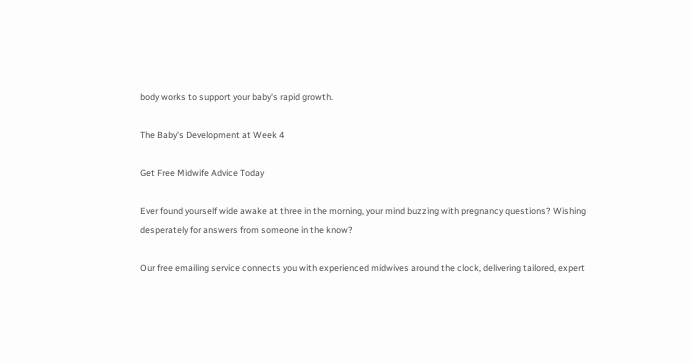body works to support your baby's rapid growth.

The Baby's Development at Week 4

Get Free Midwife Advice Today

Ever found yourself wide awake at three in the morning, your mind buzzing with pregnancy questions? Wishing desperately for answers from someone in the know?

Our free emailing service connects you with experienced midwives around the clock, delivering tailored, expert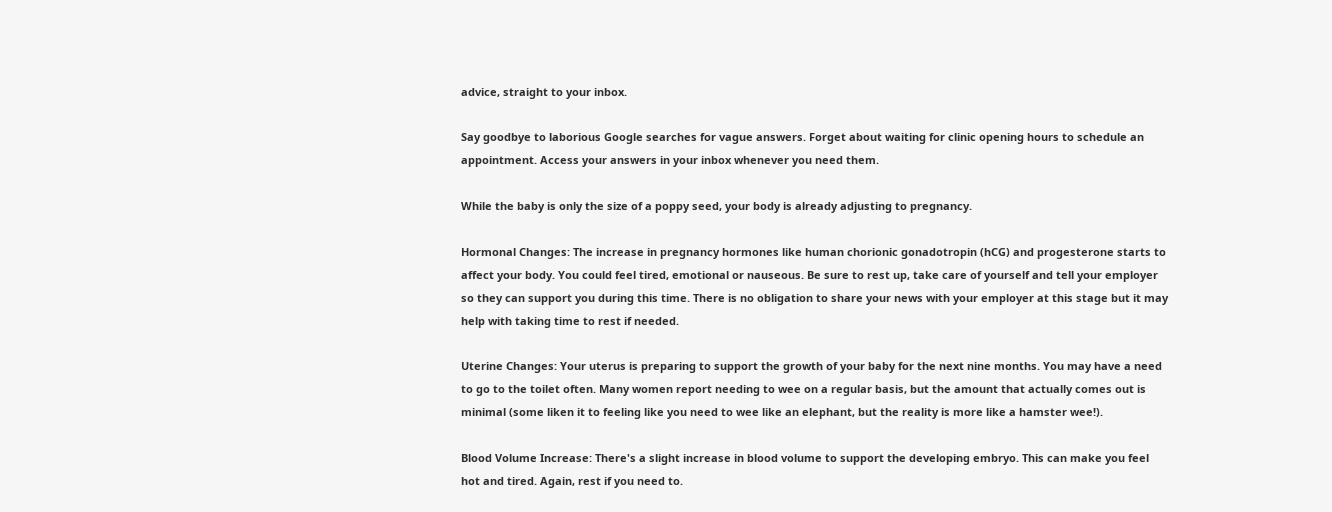advice, straight to your inbox.

Say goodbye to laborious Google searches for vague answers. Forget about waiting for clinic opening hours to schedule an appointment. Access your answers in your inbox whenever you need them.

While the baby is only the size of a poppy seed, your body is already adjusting to pregnancy.

Hormonal Changes: The increase in pregnancy hormones like human chorionic gonadotropin (hCG) and progesterone starts to affect your body. You could feel tired, emotional or nauseous. Be sure to rest up, take care of yourself and tell your employer so they can support you during this time. There is no obligation to share your news with your employer at this stage but it may help with taking time to rest if needed.

Uterine Changes: Your uterus is preparing to support the growth of your baby for the next nine months. You may have a need to go to the toilet often. Many women report needing to wee on a regular basis, but the amount that actually comes out is minimal (some liken it to feeling like you need to wee like an elephant, but the reality is more like a hamster wee!).

Blood Volume Increase: There's a slight increase in blood volume to support the developing embryo. This can make you feel hot and tired. Again, rest if you need to.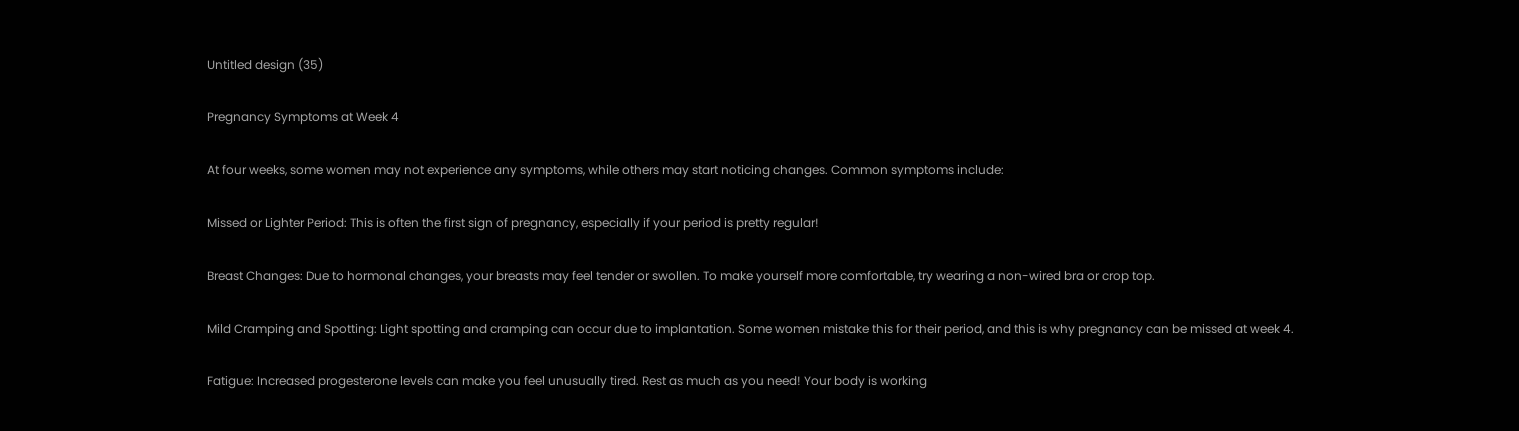Untitled design (35)

Pregnancy Symptoms at Week 4

At four weeks, some women may not experience any symptoms, while others may start noticing changes. Common symptoms include:

Missed or Lighter Period: This is often the first sign of pregnancy, especially if your period is pretty regular!

Breast Changes: Due to hormonal changes, your breasts may feel tender or swollen. To make yourself more comfortable, try wearing a non-wired bra or crop top.

Mild Cramping and Spotting: Light spotting and cramping can occur due to implantation. Some women mistake this for their period, and this is why pregnancy can be missed at week 4.

Fatigue: Increased progesterone levels can make you feel unusually tired. Rest as much as you need! Your body is working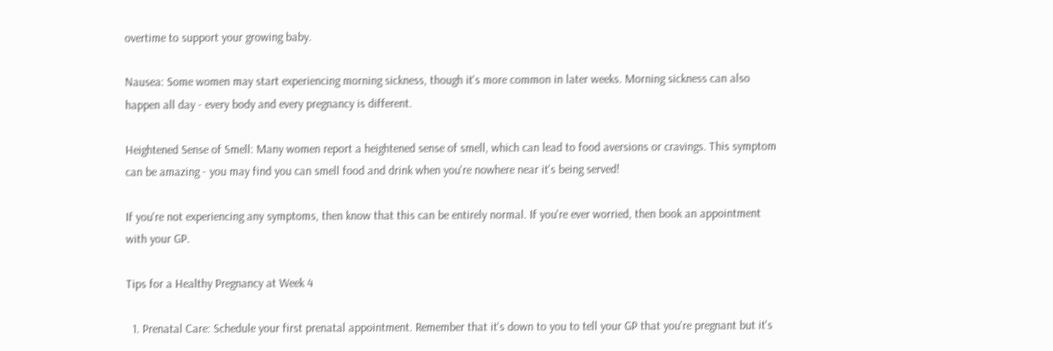overtime to support your growing baby.

Nausea: Some women may start experiencing morning sickness, though it's more common in later weeks. Morning sickness can also happen all day - every body and every pregnancy is different.

Heightened Sense of Smell: Many women report a heightened sense of smell, which can lead to food aversions or cravings. This symptom can be amazing - you may find you can smell food and drink when you're nowhere near it's being served!

If you're not experiencing any symptoms, then know that this can be entirely normal. If you're ever worried, then book an appointment with your GP.

Tips for a Healthy Pregnancy at Week 4

  1. Prenatal Care: Schedule your first prenatal appointment. Remember that it's down to you to tell your GP that you're pregnant but it's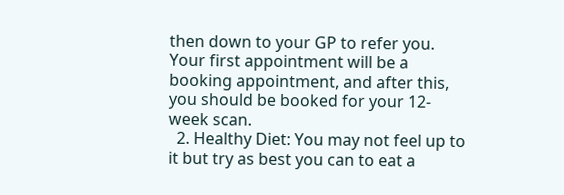then down to your GP to refer you. Your first appointment will be a booking appointment, and after this, you should be booked for your 12-week scan.
  2. Healthy Diet: You may not feel up to it but try as best you can to eat a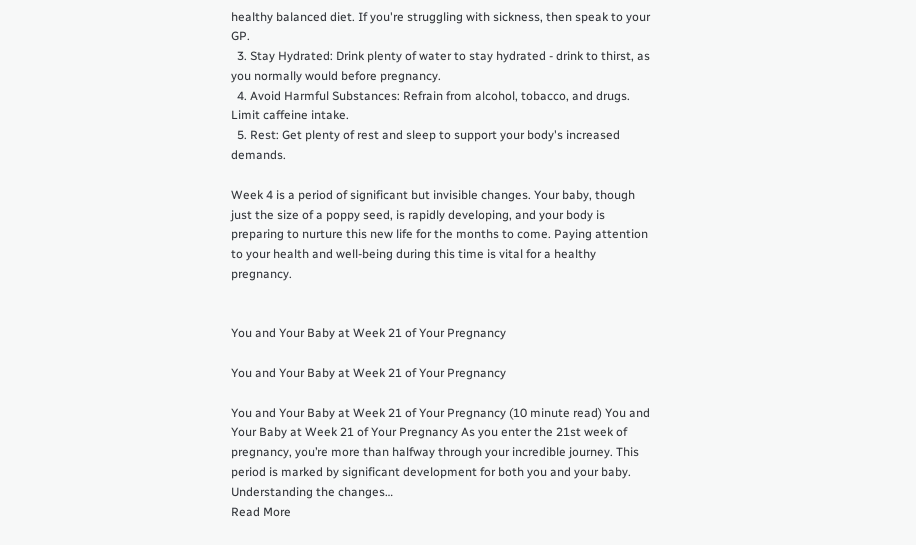healthy balanced diet. If you're struggling with sickness, then speak to your GP.
  3. Stay Hydrated: Drink plenty of water to stay hydrated - drink to thirst, as you normally would before pregnancy.
  4. Avoid Harmful Substances: Refrain from alcohol, tobacco, and drugs. Limit caffeine intake.
  5. Rest: Get plenty of rest and sleep to support your body's increased demands.

Week 4 is a period of significant but invisible changes. Your baby, though just the size of a poppy seed, is rapidly developing, and your body is preparing to nurture this new life for the months to come. Paying attention to your health and well-being during this time is vital for a healthy pregnancy.


You and Your Baby at Week 21 of Your Pregnancy

You and Your Baby at Week 21 of Your Pregnancy

You and Your Baby at Week 21 of Your Pregnancy (10 minute read) You and Your Baby at Week 21 of Your Pregnancy As you enter the 21st week of pregnancy, you’re more than halfway through your incredible journey. This period is marked by significant development for both you and your baby. Understanding the changes…
Read More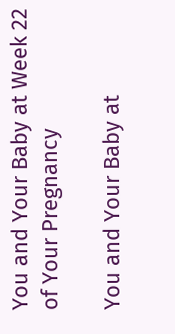You and Your Baby at Week 22 of Your Pregnancy

You and Your Baby at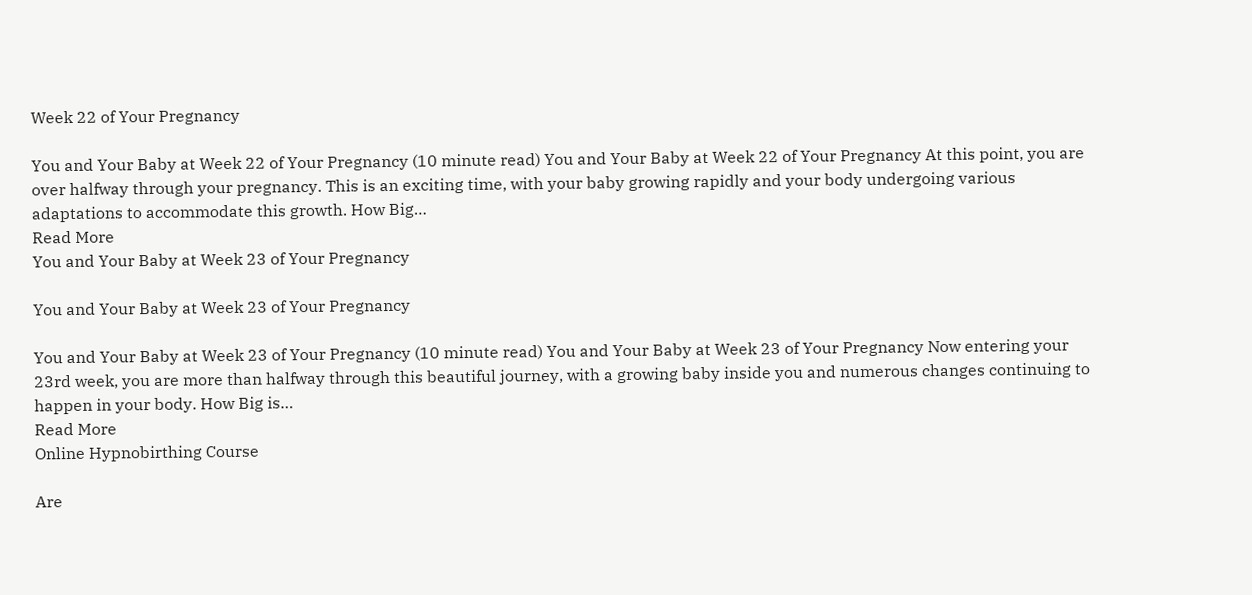Week 22 of Your Pregnancy

You and Your Baby at Week 22 of Your Pregnancy (10 minute read) You and Your Baby at Week 22 of Your Pregnancy At this point, you are over halfway through your pregnancy. This is an exciting time, with your baby growing rapidly and your body undergoing various adaptations to accommodate this growth. How Big…
Read More
You and Your Baby at Week 23 of Your Pregnancy

You and Your Baby at Week 23 of Your Pregnancy

You and Your Baby at Week 23 of Your Pregnancy (10 minute read) You and Your Baby at Week 23 of Your Pregnancy Now entering your 23rd week, you are more than halfway through this beautiful journey, with a growing baby inside you and numerous changes continuing to happen in your body. How Big is…
Read More
Online Hypnobirthing Course

Are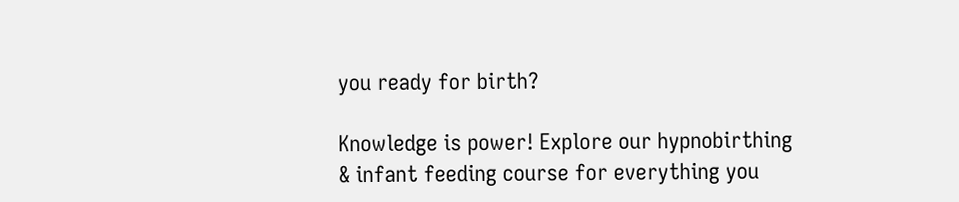you ready for birth?

Knowledge is power! Explore our hypnobirthing & infant feeding course for everything you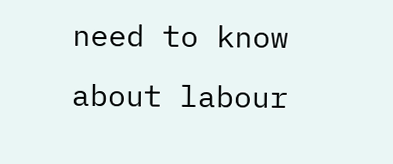need to know about labour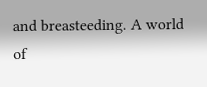and breasteeding. A world of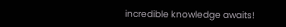incredible knowledge awaits!